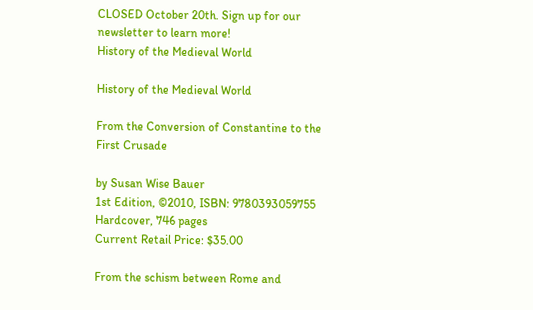CLOSED October 20th. Sign up for our newsletter to learn more!
History of the Medieval World

History of the Medieval World

From the Conversion of Constantine to the First Crusade

by Susan Wise Bauer
1st Edition, ©2010, ISBN: 9780393059755
Hardcover, 746 pages
Current Retail Price: $35.00

From the schism between Rome and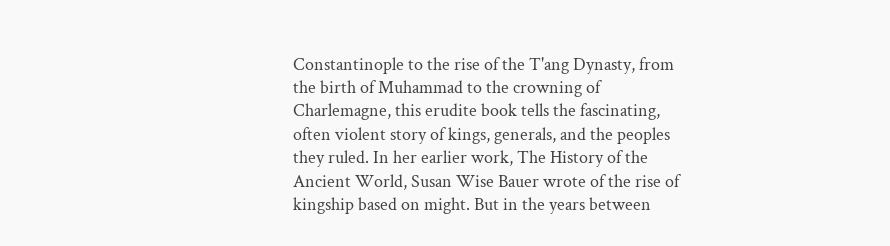Constantinople to the rise of the T'ang Dynasty, from the birth of Muhammad to the crowning of Charlemagne, this erudite book tells the fascinating, often violent story of kings, generals, and the peoples they ruled. In her earlier work, The History of the Ancient World, Susan Wise Bauer wrote of the rise of kingship based on might. But in the years between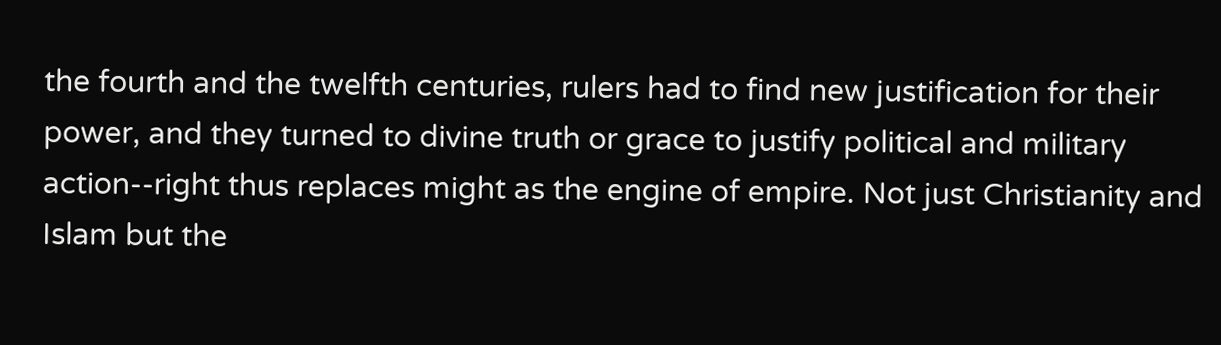the fourth and the twelfth centuries, rulers had to find new justification for their power, and they turned to divine truth or grace to justify political and military action--right thus replaces might as the engine of empire. Not just Christianity and Islam but the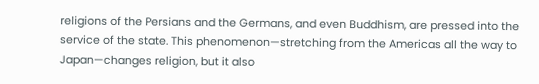religions of the Persians and the Germans, and even Buddhism, are pressed into the service of the state. This phenomenon—stretching from the Americas all the way to Japan—changes religion, but it also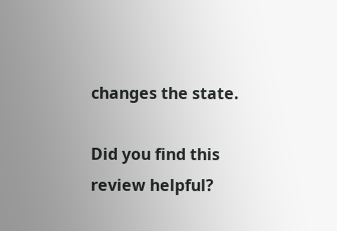changes the state.

Did you find this review helpful?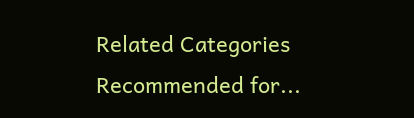Related Categories
Recommended for...